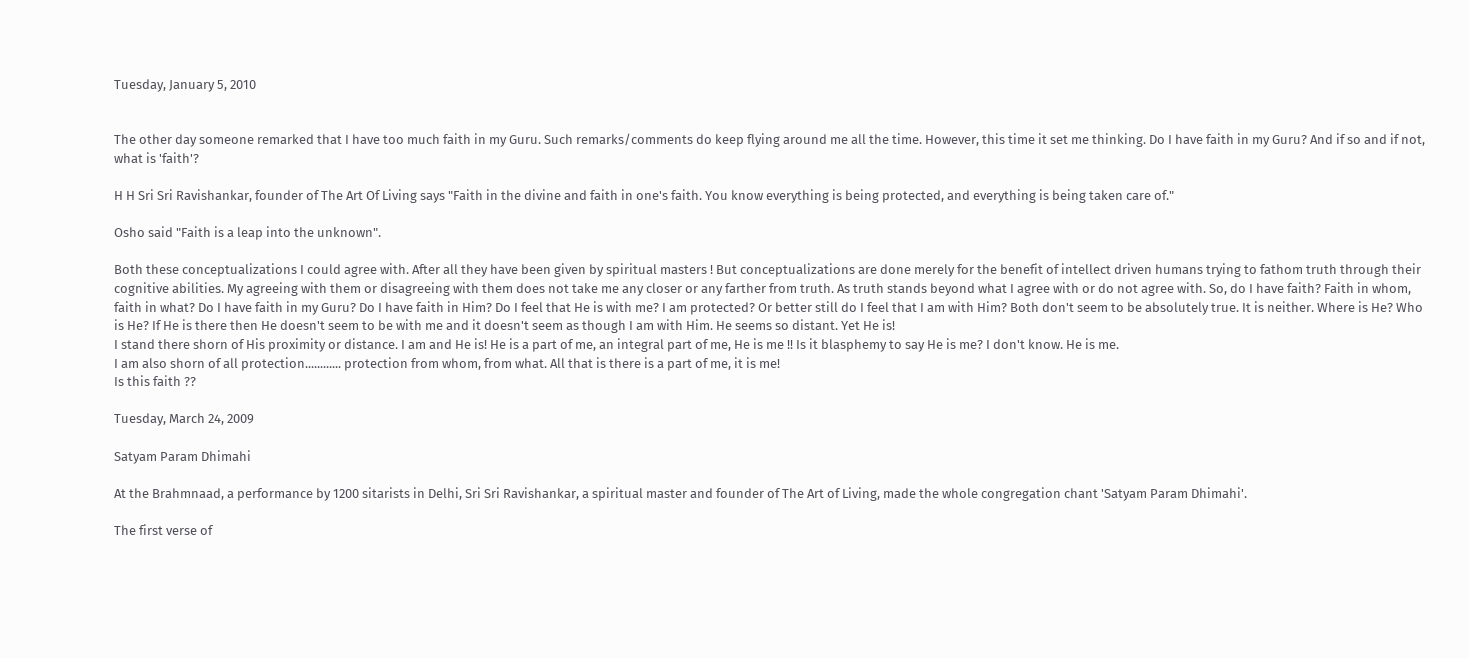Tuesday, January 5, 2010


The other day someone remarked that I have too much faith in my Guru. Such remarks/comments do keep flying around me all the time. However, this time it set me thinking. Do I have faith in my Guru? And if so and if not, what is 'faith'?

H H Sri Sri Ravishankar, founder of The Art Of Living says "Faith in the divine and faith in one's faith. You know everything is being protected, and everything is being taken care of."

Osho said "Faith is a leap into the unknown".

Both these conceptualizations I could agree with. After all they have been given by spiritual masters ! But conceptualizations are done merely for the benefit of intellect driven humans trying to fathom truth through their cognitive abilities. My agreeing with them or disagreeing with them does not take me any closer or any farther from truth. As truth stands beyond what I agree with or do not agree with. So, do I have faith? Faith in whom, faith in what? Do I have faith in my Guru? Do I have faith in Him? Do I feel that He is with me? I am protected? Or better still do I feel that I am with Him? Both don't seem to be absolutely true. It is neither. Where is He? Who is He? If He is there then He doesn't seem to be with me and it doesn't seem as though I am with Him. He seems so distant. Yet He is!
I stand there shorn of His proximity or distance. I am and He is! He is a part of me, an integral part of me, He is me !! Is it blasphemy to say He is me? I don't know. He is me.
I am also shorn of all protection............ protection from whom, from what. All that is there is a part of me, it is me!
Is this faith ??

Tuesday, March 24, 2009

Satyam Param Dhimahi

At the Brahmnaad, a performance by 1200 sitarists in Delhi, Sri Sri Ravishankar, a spiritual master and founder of The Art of Living, made the whole congregation chant 'Satyam Param Dhimahi'.

The first verse of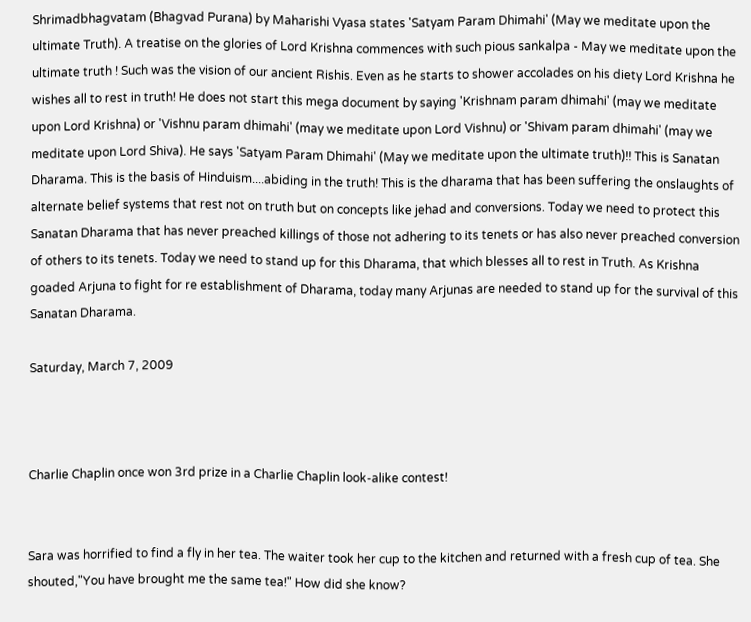Shrimadbhagvatam (Bhagvad Purana) by Maharishi Vyasa states 'Satyam Param Dhimahi' (May we meditate upon the ultimate Truth). A treatise on the glories of Lord Krishna commences with such pious sankalpa - May we meditate upon the ultimate truth ! Such was the vision of our ancient Rishis. Even as he starts to shower accolades on his diety Lord Krishna he wishes all to rest in truth! He does not start this mega document by saying 'Krishnam param dhimahi' (may we meditate upon Lord Krishna) or 'Vishnu param dhimahi' (may we meditate upon Lord Vishnu) or 'Shivam param dhimahi' (may we meditate upon Lord Shiva). He says 'Satyam Param Dhimahi' (May we meditate upon the ultimate truth)!! This is Sanatan Dharama. This is the basis of Hinduism....abiding in the truth! This is the dharama that has been suffering the onslaughts of alternate belief systems that rest not on truth but on concepts like jehad and conversions. Today we need to protect this Sanatan Dharama that has never preached killings of those not adhering to its tenets or has also never preached conversion of others to its tenets. Today we need to stand up for this Dharama, that which blesses all to rest in Truth. As Krishna goaded Arjuna to fight for re establishment of Dharama, today many Arjunas are needed to stand up for the survival of this Sanatan Dharama.

Saturday, March 7, 2009



Charlie Chaplin once won 3rd prize in a Charlie Chaplin look-alike contest!


Sara was horrified to find a fly in her tea. The waiter took her cup to the kitchen and returned with a fresh cup of tea. She shouted,"You have brought me the same tea!" How did she know?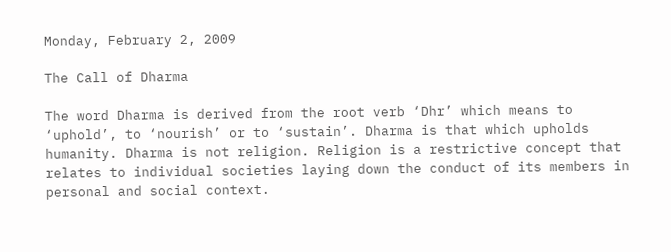Monday, February 2, 2009

The Call of Dharma

The word Dharma is derived from the root verb ‘Dhr’ which means to ‘uphold’, to ‘nourish’ or to ‘sustain’. Dharma is that which upholds humanity. Dharma is not religion. Religion is a restrictive concept that relates to individual societies laying down the conduct of its members in personal and social context.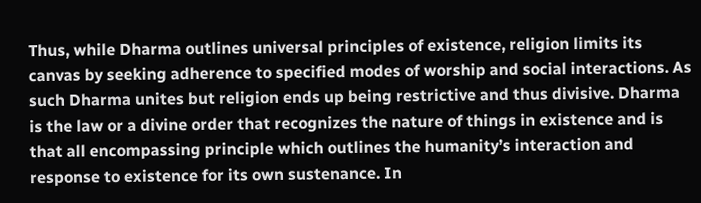Thus, while Dharma outlines universal principles of existence, religion limits its canvas by seeking adherence to specified modes of worship and social interactions. As such Dharma unites but religion ends up being restrictive and thus divisive. Dharma is the law or a divine order that recognizes the nature of things in existence and is that all encompassing principle which outlines the humanity’s interaction and response to existence for its own sustenance. In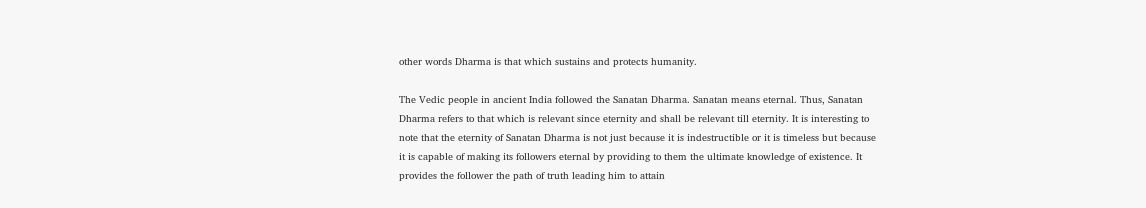other words Dharma is that which sustains and protects humanity.

The Vedic people in ancient India followed the Sanatan Dharma. Sanatan means eternal. Thus, Sanatan Dharma refers to that which is relevant since eternity and shall be relevant till eternity. It is interesting to note that the eternity of Sanatan Dharma is not just because it is indestructible or it is timeless but because it is capable of making its followers eternal by providing to them the ultimate knowledge of existence. It provides the follower the path of truth leading him to attain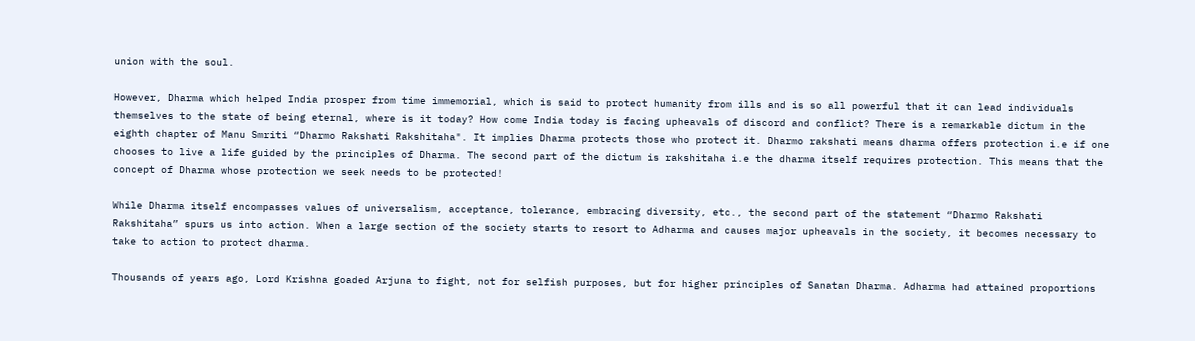union with the soul.

However, Dharma which helped India prosper from time immemorial, which is said to protect humanity from ills and is so all powerful that it can lead individuals themselves to the state of being eternal, where is it today? How come India today is facing upheavals of discord and conflict? There is a remarkable dictum in the eighth chapter of Manu Smriti “Dharmo Rakshati Rakshitaha". It implies Dharma protects those who protect it. Dharmo rakshati means dharma offers protection i.e if one chooses to live a life guided by the principles of Dharma. The second part of the dictum is rakshitaha i.e the dharma itself requires protection. This means that the concept of Dharma whose protection we seek needs to be protected!

While Dharma itself encompasses values of universalism, acceptance, tolerance, embracing diversity, etc., the second part of the statement “Dharmo Rakshati Rakshitaha” spurs us into action. When a large section of the society starts to resort to Adharma and causes major upheavals in the society, it becomes necessary to take to action to protect dharma.

Thousands of years ago, Lord Krishna goaded Arjuna to fight, not for selfish purposes, but for higher principles of Sanatan Dharma. Adharma had attained proportions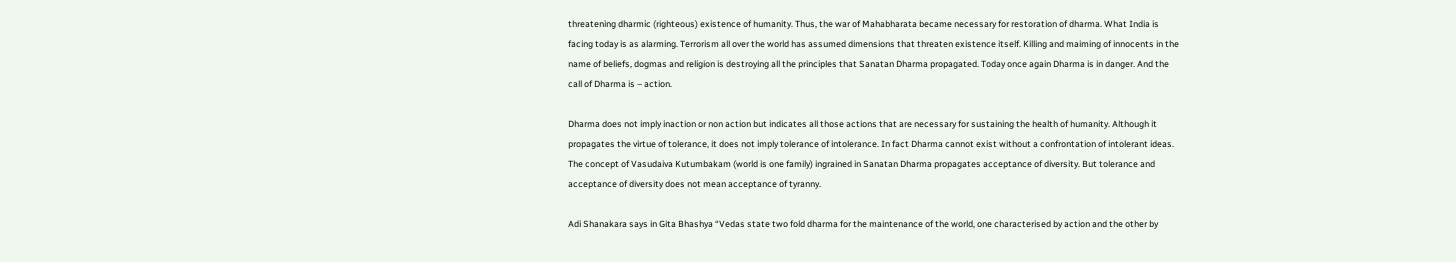threatening dharmic (righteous) existence of humanity. Thus, the war of Mahabharata became necessary for restoration of dharma. What India is facing today is as alarming. Terrorism all over the world has assumed dimensions that threaten existence itself. Killing and maiming of innocents in the name of beliefs, dogmas and religion is destroying all the principles that Sanatan Dharma propagated. Today once again Dharma is in danger. And the call of Dharma is – action.

Dharma does not imply inaction or non action but indicates all those actions that are necessary for sustaining the health of humanity. Although it propagates the virtue of tolerance, it does not imply tolerance of intolerance. In fact Dharma cannot exist without a confrontation of intolerant ideas. The concept of Vasudaiva Kutumbakam (world is one family) ingrained in Sanatan Dharma propagates acceptance of diversity. But tolerance and acceptance of diversity does not mean acceptance of tyranny.

Adi Shanakara says in Gita Bhashya “Vedas state two fold dharma for the maintenance of the world, one characterised by action and the other by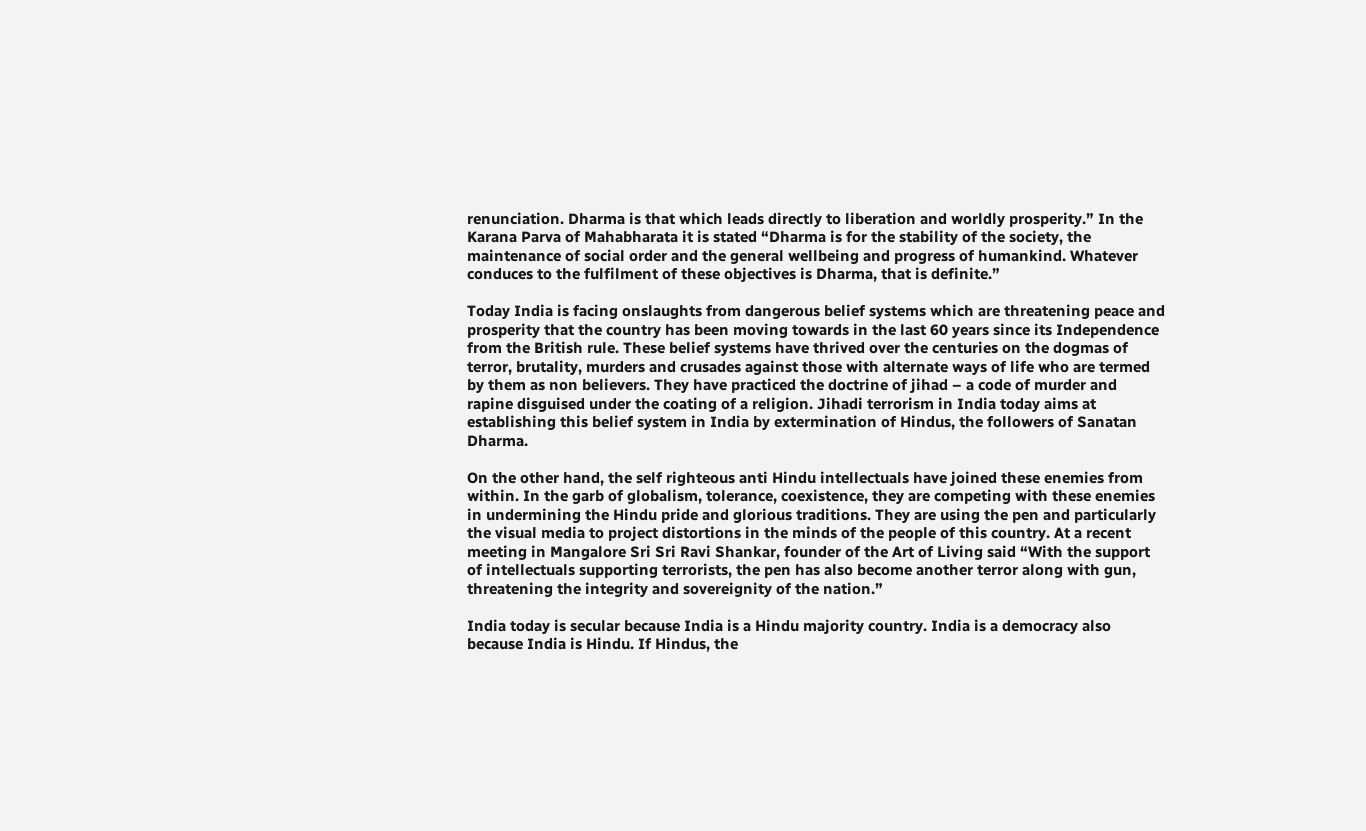renunciation. Dharma is that which leads directly to liberation and worldly prosperity.” In the Karana Parva of Mahabharata it is stated “Dharma is for the stability of the society, the maintenance of social order and the general wellbeing and progress of humankind. Whatever conduces to the fulfilment of these objectives is Dharma, that is definite.”

Today India is facing onslaughts from dangerous belief systems which are threatening peace and prosperity that the country has been moving towards in the last 60 years since its Independence from the British rule. These belief systems have thrived over the centuries on the dogmas of terror, brutality, murders and crusades against those with alternate ways of life who are termed by them as non believers. They have practiced the doctrine of jihad – a code of murder and rapine disguised under the coating of a religion. Jihadi terrorism in India today aims at establishing this belief system in India by extermination of Hindus, the followers of Sanatan Dharma.

On the other hand, the self righteous anti Hindu intellectuals have joined these enemies from within. In the garb of globalism, tolerance, coexistence, they are competing with these enemies in undermining the Hindu pride and glorious traditions. They are using the pen and particularly the visual media to project distortions in the minds of the people of this country. At a recent meeting in Mangalore Sri Sri Ravi Shankar, founder of the Art of Living said “With the support of intellectuals supporting terrorists, the pen has also become another terror along with gun, threatening the integrity and sovereignity of the nation.”

India today is secular because India is a Hindu majority country. India is a democracy also because India is Hindu. If Hindus, the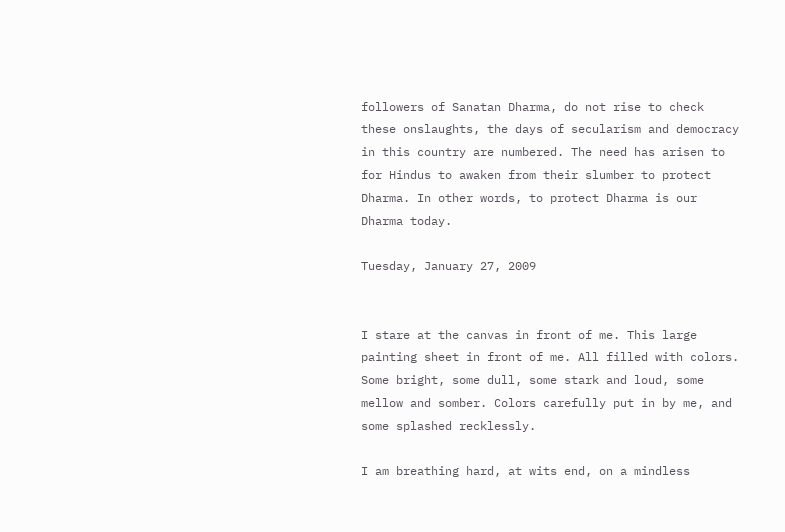followers of Sanatan Dharma, do not rise to check these onslaughts, the days of secularism and democracy in this country are numbered. The need has arisen to for Hindus to awaken from their slumber to protect Dharma. In other words, to protect Dharma is our Dharma today.

Tuesday, January 27, 2009


I stare at the canvas in front of me. This large painting sheet in front of me. All filled with colors. Some bright, some dull, some stark and loud, some mellow and somber. Colors carefully put in by me, and some splashed recklessly.

I am breathing hard, at wits end, on a mindless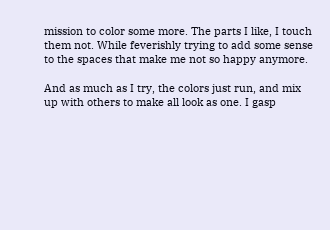mission to color some more. The parts I like, I touch them not. While feverishly trying to add some sense to the spaces that make me not so happy anymore.

And as much as I try, the colors just run, and mix up with others to make all look as one. I gasp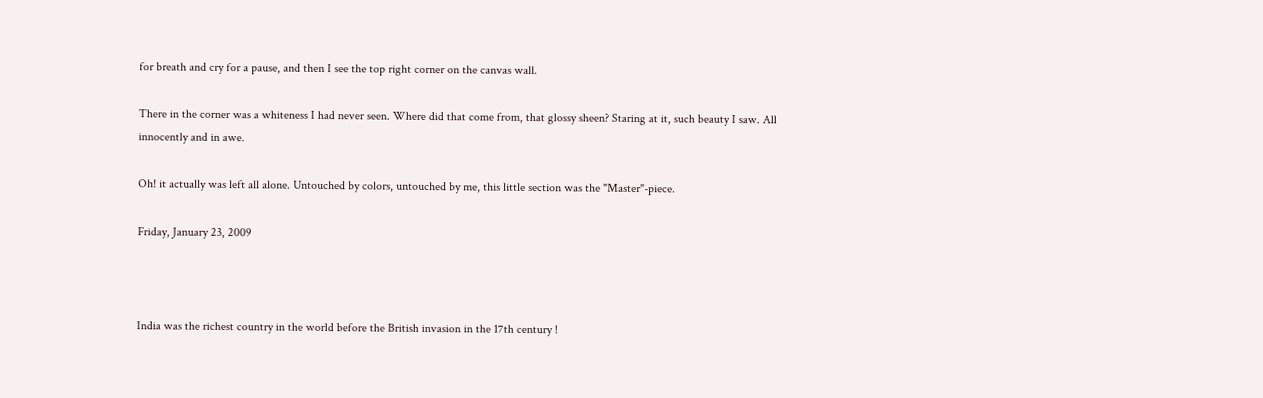for breath and cry for a pause, and then I see the top right corner on the canvas wall.

There in the corner was a whiteness I had never seen. Where did that come from, that glossy sheen? Staring at it, such beauty I saw. All innocently and in awe.

Oh! it actually was left all alone. Untouched by colors, untouched by me, this little section was the "Master"-piece.

Friday, January 23, 2009



India was the richest country in the world before the British invasion in the 17th century !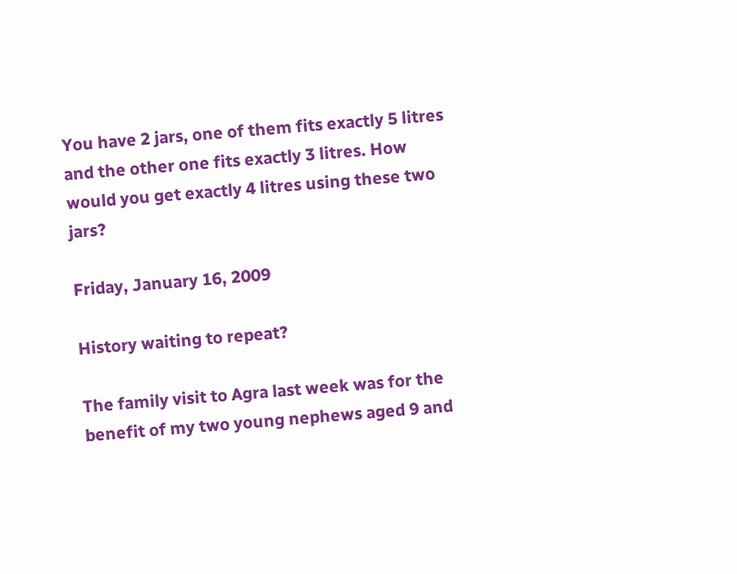You have 2 jars, one of them fits exactly 5 litres and the other one fits exactly 3 litres. How would you get exactly 4 litres using these two jars?

Friday, January 16, 2009

History waiting to repeat?

The family visit to Agra last week was for the benefit of my two young nephews aged 9 and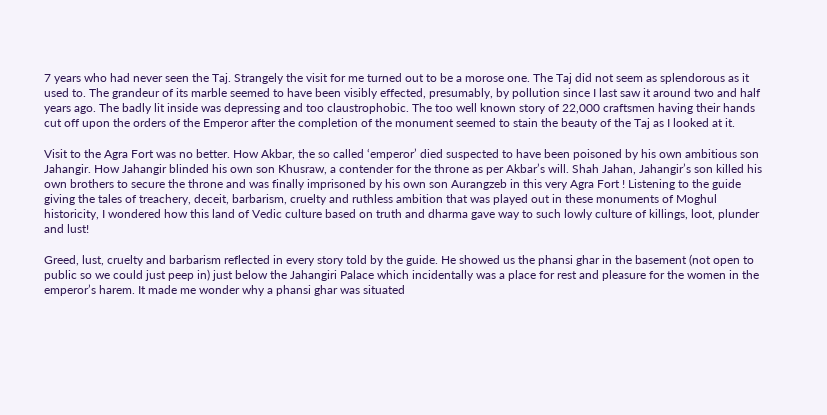7 years who had never seen the Taj. Strangely the visit for me turned out to be a morose one. The Taj did not seem as splendorous as it used to. The grandeur of its marble seemed to have been visibly effected, presumably, by pollution since I last saw it around two and half years ago. The badly lit inside was depressing and too claustrophobic. The too well known story of 22,000 craftsmen having their hands cut off upon the orders of the Emperor after the completion of the monument seemed to stain the beauty of the Taj as I looked at it.

Visit to the Agra Fort was no better. How Akbar, the so called ‘emperor’ died suspected to have been poisoned by his own ambitious son Jahangir. How Jahangir blinded his own son Khusraw, a contender for the throne as per Akbar’s will. Shah Jahan, Jahangir’s son killed his own brothers to secure the throne and was finally imprisoned by his own son Aurangzeb in this very Agra Fort ! Listening to the guide giving the tales of treachery, deceit, barbarism, cruelty and ruthless ambition that was played out in these monuments of Moghul historicity, I wondered how this land of Vedic culture based on truth and dharma gave way to such lowly culture of killings, loot, plunder and lust!

Greed, lust, cruelty and barbarism reflected in every story told by the guide. He showed us the phansi ghar in the basement (not open to public so we could just peep in) just below the Jahangiri Palace which incidentally was a place for rest and pleasure for the women in the emperor’s harem. It made me wonder why a phansi ghar was situated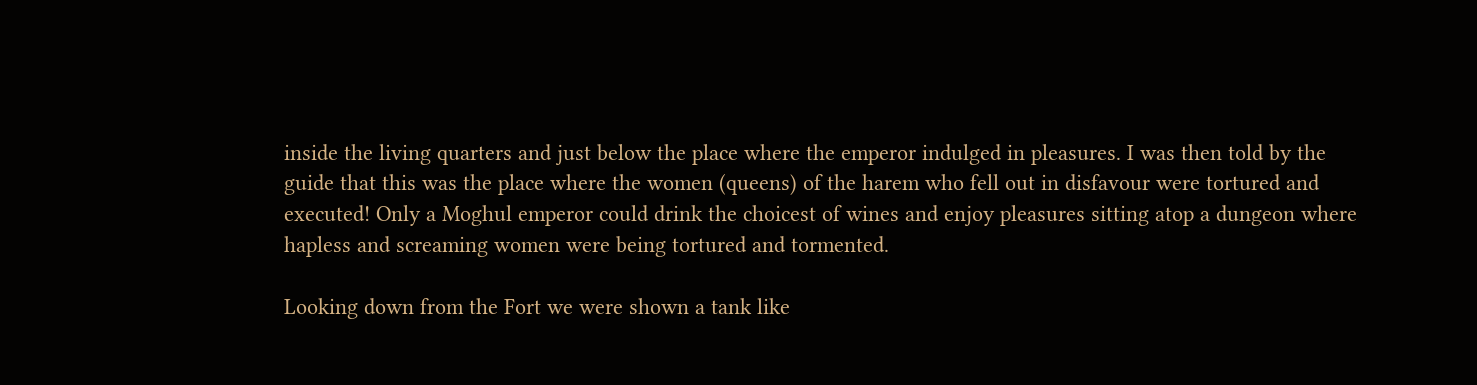inside the living quarters and just below the place where the emperor indulged in pleasures. I was then told by the guide that this was the place where the women (queens) of the harem who fell out in disfavour were tortured and executed! Only a Moghul emperor could drink the choicest of wines and enjoy pleasures sitting atop a dungeon where hapless and screaming women were being tortured and tormented.

Looking down from the Fort we were shown a tank like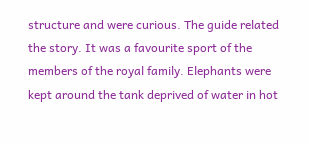structure and were curious. The guide related the story. It was a favourite sport of the members of the royal family. Elephants were kept around the tank deprived of water in hot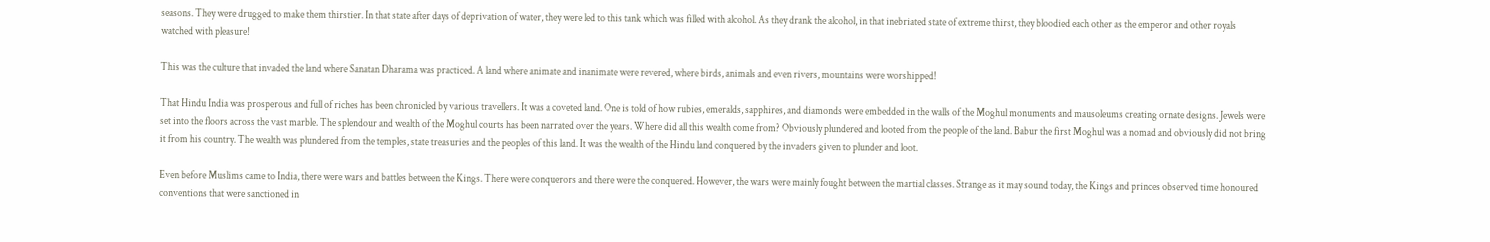seasons. They were drugged to make them thirstier. In that state after days of deprivation of water, they were led to this tank which was filled with alcohol. As they drank the alcohol, in that inebriated state of extreme thirst, they bloodied each other as the emperor and other royals watched with pleasure!

This was the culture that invaded the land where Sanatan Dharama was practiced. A land where animate and inanimate were revered, where birds, animals and even rivers, mountains were worshipped!

That Hindu India was prosperous and full of riches has been chronicled by various travellers. It was a coveted land. One is told of how rubies, emeralds, sapphires, and diamonds were embedded in the walls of the Moghul monuments and mausoleums creating ornate designs. Jewels were set into the floors across the vast marble. The splendour and wealth of the Moghul courts has been narrated over the years. Where did all this wealth come from? Obviously plundered and looted from the people of the land. Babur the first Moghul was a nomad and obviously did not bring it from his country. The wealth was plundered from the temples, state treasuries and the peoples of this land. It was the wealth of the Hindu land conquered by the invaders given to plunder and loot.

Even before Muslims came to India, there were wars and battles between the Kings. There were conquerors and there were the conquered. However, the wars were mainly fought between the martial classes. Strange as it may sound today, the Kings and princes observed time honoured conventions that were sanctioned in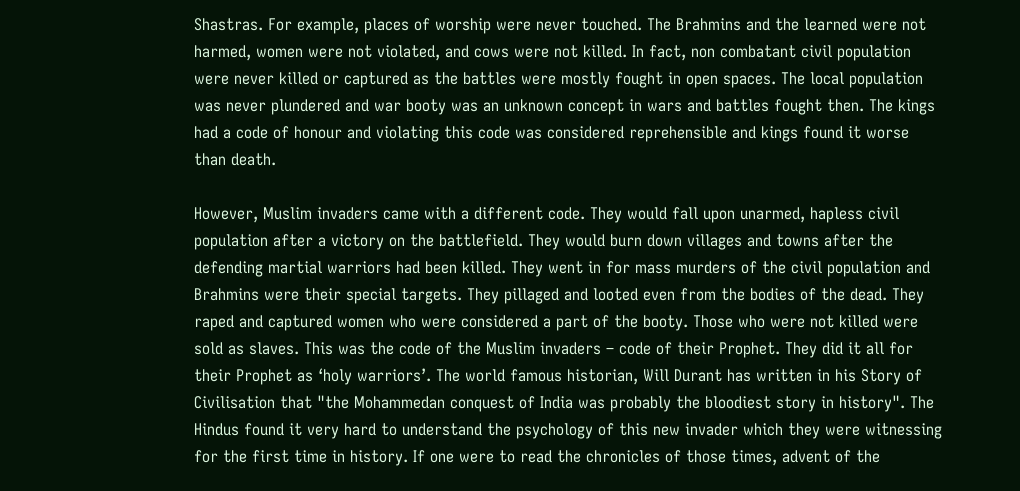Shastras. For example, places of worship were never touched. The Brahmins and the learned were not harmed, women were not violated, and cows were not killed. In fact, non combatant civil population were never killed or captured as the battles were mostly fought in open spaces. The local population was never plundered and war booty was an unknown concept in wars and battles fought then. The kings had a code of honour and violating this code was considered reprehensible and kings found it worse than death.

However, Muslim invaders came with a different code. They would fall upon unarmed, hapless civil population after a victory on the battlefield. They would burn down villages and towns after the defending martial warriors had been killed. They went in for mass murders of the civil population and Brahmins were their special targets. They pillaged and looted even from the bodies of the dead. They raped and captured women who were considered a part of the booty. Those who were not killed were sold as slaves. This was the code of the Muslim invaders – code of their Prophet. They did it all for their Prophet as ‘holy warriors’. The world famous historian, Will Durant has written in his Story of Civilisation that "the Mohammedan conquest of India was probably the bloodiest story in history". The Hindus found it very hard to understand the psychology of this new invader which they were witnessing for the first time in history. If one were to read the chronicles of those times, advent of the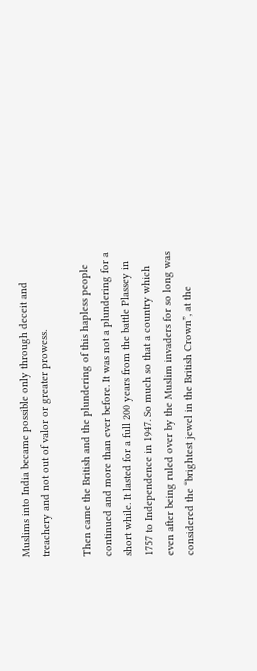Muslims into India became possible only through deceit and treachery and not out of valor or greater prowess.

Then came the British and the plundering of this hapless people continued and more than ever before. It was not a plundering for a short while. It lasted for a full 200 years from the battle Plassey in 1757 to Independence in 1947. So much so that a country which even after being ruled over by the Muslim invaders for so long was considered the “brightest jewel in the British Crown”, at the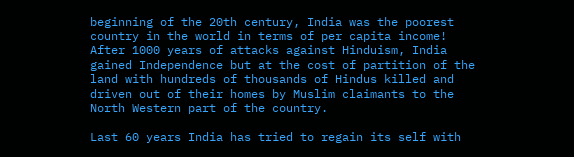beginning of the 20th century, India was the poorest country in the world in terms of per capita income! After 1000 years of attacks against Hinduism, India gained Independence but at the cost of partition of the land with hundreds of thousands of Hindus killed and driven out of their homes by Muslim claimants to the North Western part of the country.

Last 60 years India has tried to regain its self with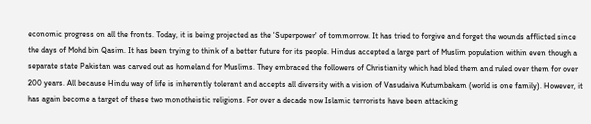economic progress on all the fronts. Today, it is being projected as the 'Superpower' of tommorrow. It has tried to forgive and forget the wounds afflicted since the days of Mohd bin Qasim. It has been trying to think of a better future for its people. Hindus accepted a large part of Muslim population within even though a separate state Pakistan was carved out as homeland for Muslims. They embraced the followers of Christianity which had bled them and ruled over them for over 200 years. All because Hindu way of life is inherently tolerant and accepts all diversity with a vision of Vasudaiva Kutumbakam (world is one family). However, it has again become a target of these two monotheistic religions. For over a decade now Islamic terrorists have been attacking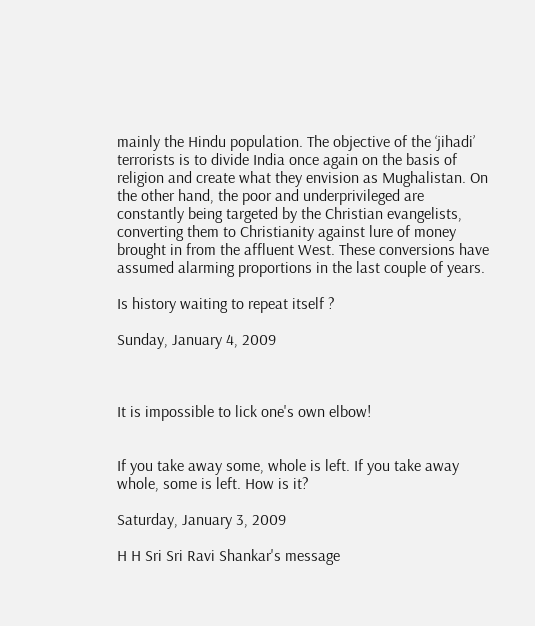mainly the Hindu population. The objective of the ‘jihadi’ terrorists is to divide India once again on the basis of religion and create what they envision as Mughalistan. On the other hand, the poor and underprivileged are constantly being targeted by the Christian evangelists, converting them to Christianity against lure of money brought in from the affluent West. These conversions have assumed alarming proportions in the last couple of years.

Is history waiting to repeat itself ?

Sunday, January 4, 2009



It is impossible to lick one's own elbow!


If you take away some, whole is left. If you take away whole, some is left. How is it?

Saturday, January 3, 2009

H H Sri Sri Ravi Shankar's message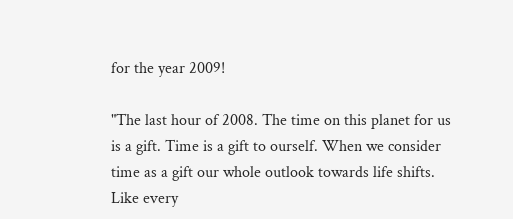for the year 2009!

"The last hour of 2008. The time on this planet for us is a gift. Time is a gift to ourself. When we consider time as a gift our whole outlook towards life shifts. Like every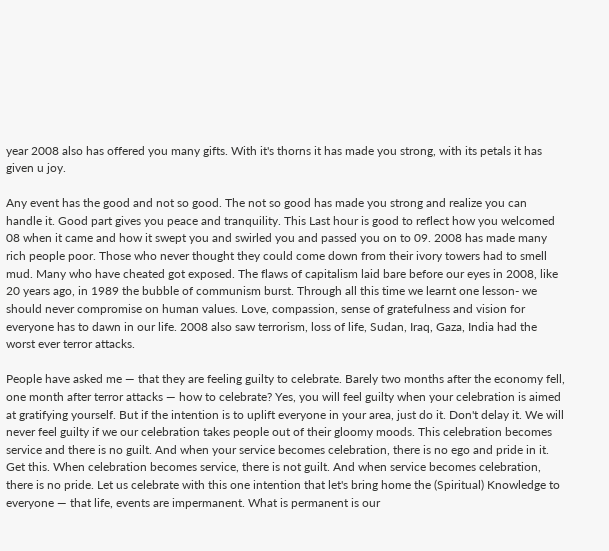year 2008 also has offered you many gifts. With it's thorns it has made you strong, with its petals it has given u joy.

Any event has the good and not so good. The not so good has made you strong and realize you can handle it. Good part gives you peace and tranquility. This Last hour is good to reflect how you welcomed 08 when it came and how it swept you and swirled you and passed you on to 09. 2008 has made many rich people poor. Those who never thought they could come down from their ivory towers had to smell mud. Many who have cheated got exposed. The flaws of capitalism laid bare before our eyes in 2008, like 20 years ago, in 1989 the bubble of communism burst. Through all this time we learnt one lesson- we should never compromise on human values. Love, compassion, sense of gratefulness and vision for everyone has to dawn in our life. 2008 also saw terrorism, loss of life, Sudan, Iraq, Gaza, India had the worst ever terror attacks.

People have asked me — that they are feeling guilty to celebrate. Barely two months after the economy fell, one month after terror attacks — how to celebrate? Yes, you will feel guilty when your celebration is aimed at gratifying yourself. But if the intention is to uplift everyone in your area, just do it. Don't delay it. We will never feel guilty if we our celebration takes people out of their gloomy moods. This celebration becomes service and there is no guilt. And when your service becomes celebration, there is no ego and pride in it. Get this. When celebration becomes service, there is not guilt. And when service becomes celebration, there is no pride. Let us celebrate with this one intention that let's bring home the (Spiritual) Knowledge to everyone — that life, events are impermanent. What is permanent is our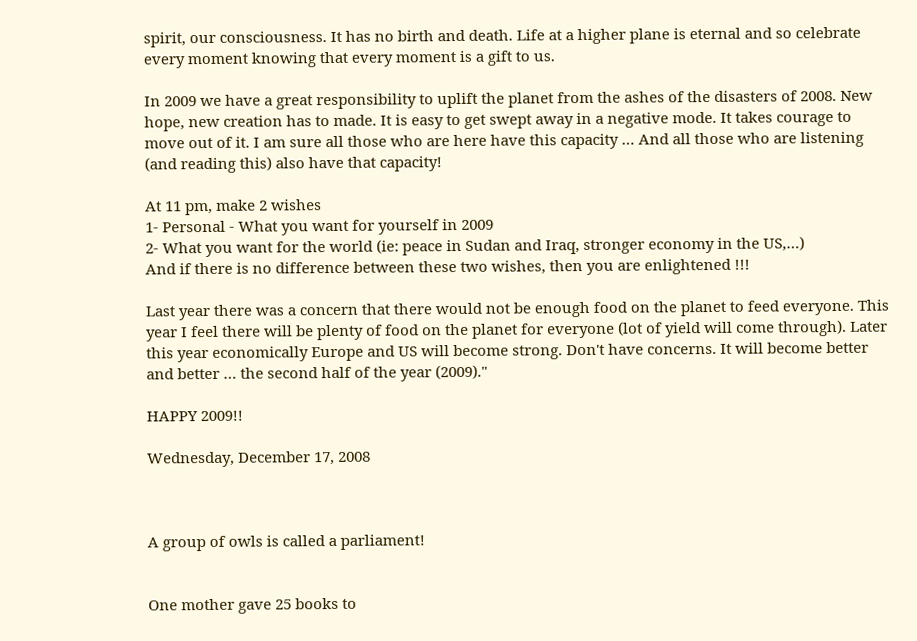spirit, our consciousness. It has no birth and death. Life at a higher plane is eternal and so celebrate every moment knowing that every moment is a gift to us.

In 2009 we have a great responsibility to uplift the planet from the ashes of the disasters of 2008. New hope, new creation has to made. It is easy to get swept away in a negative mode. It takes courage to move out of it. I am sure all those who are here have this capacity … And all those who are listening (and reading this) also have that capacity!

At 11 pm, make 2 wishes
1- Personal - What you want for yourself in 2009
2- What you want for the world (ie: peace in Sudan and Iraq, stronger economy in the US,…)
And if there is no difference between these two wishes, then you are enlightened !!!

Last year there was a concern that there would not be enough food on the planet to feed everyone. This year I feel there will be plenty of food on the planet for everyone (lot of yield will come through). Later this year economically Europe and US will become strong. Don't have concerns. It will become better and better … the second half of the year (2009)."

HAPPY 2009!!

Wednesday, December 17, 2008



A group of owls is called a parliament!


One mother gave 25 books to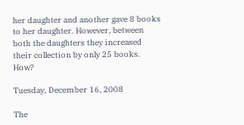her daughter and another gave 8 books to her daughter. However, between both the daughters they increased their collection by only 25 books. How?

Tuesday, December 16, 2008

The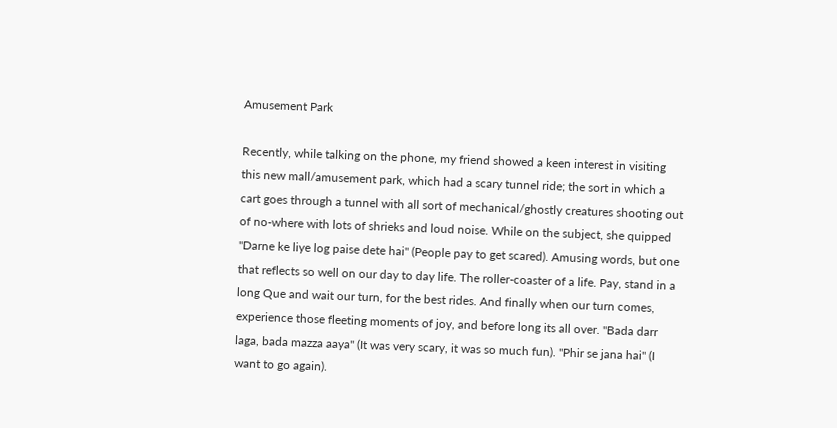Amusement Park

Recently, while talking on the phone, my friend showed a keen interest in visiting this new mall/amusement park, which had a scary tunnel ride; the sort in which a cart goes through a tunnel with all sort of mechanical/ghostly creatures shooting out of no-where with lots of shrieks and loud noise. While on the subject, she quipped "Darne ke liye log paise dete hai" (People pay to get scared). Amusing words, but one that reflects so well on our day to day life. The roller-coaster of a life. Pay, stand in a long Que and wait our turn, for the best rides. And finally when our turn comes, experience those fleeting moments of joy, and before long its all over. "Bada darr laga, bada mazza aaya" (It was very scary, it was so much fun). "Phir se jana hai" (I want to go again).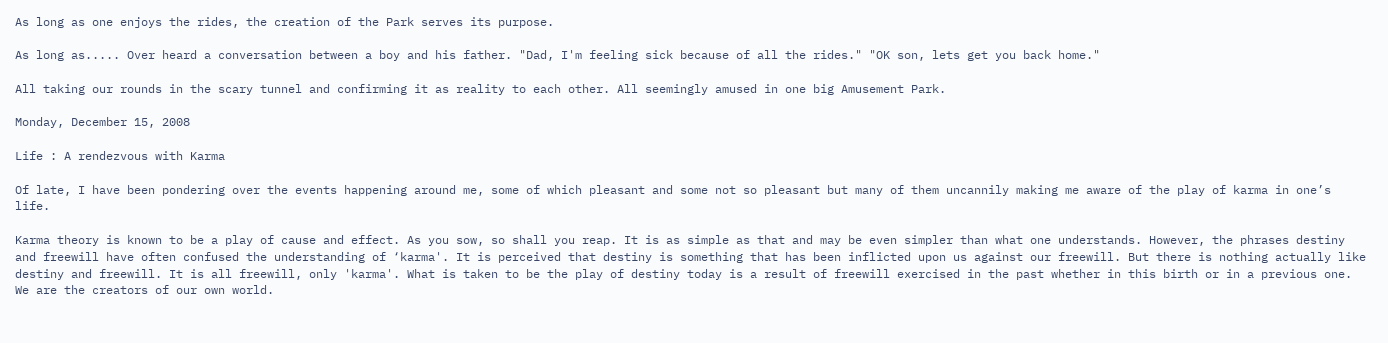As long as one enjoys the rides, the creation of the Park serves its purpose.

As long as..... Over heard a conversation between a boy and his father. "Dad, I'm feeling sick because of all the rides." "OK son, lets get you back home."

All taking our rounds in the scary tunnel and confirming it as reality to each other. All seemingly amused in one big Amusement Park.

Monday, December 15, 2008

Life : A rendezvous with Karma

Of late, I have been pondering over the events happening around me, some of which pleasant and some not so pleasant but many of them uncannily making me aware of the play of karma in one’s life.

Karma theory is known to be a play of cause and effect. As you sow, so shall you reap. It is as simple as that and may be even simpler than what one understands. However, the phrases destiny and freewill have often confused the understanding of ‘karma'. It is perceived that destiny is something that has been inflicted upon us against our freewill. But there is nothing actually like destiny and freewill. It is all freewill, only 'karma'. What is taken to be the play of destiny today is a result of freewill exercised in the past whether in this birth or in a previous one. We are the creators of our own world.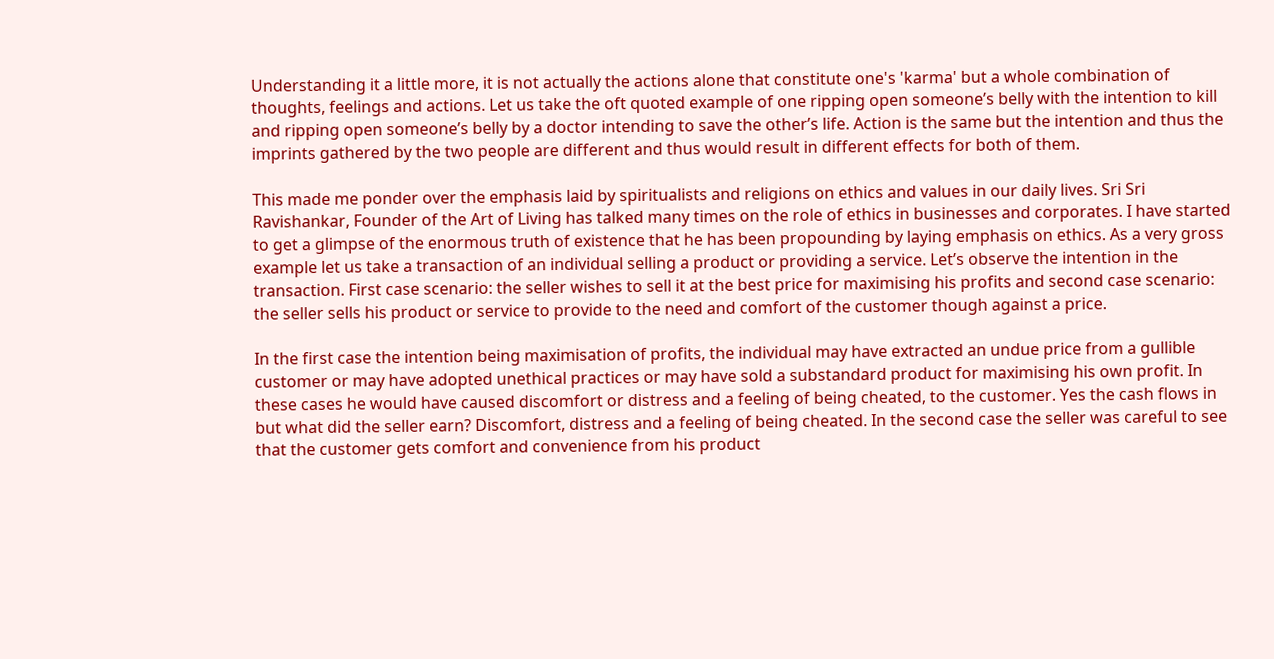Understanding it a little more, it is not actually the actions alone that constitute one's 'karma' but a whole combination of thoughts, feelings and actions. Let us take the oft quoted example of one ripping open someone’s belly with the intention to kill and ripping open someone’s belly by a doctor intending to save the other’s life. Action is the same but the intention and thus the imprints gathered by the two people are different and thus would result in different effects for both of them.

This made me ponder over the emphasis laid by spiritualists and religions on ethics and values in our daily lives. Sri Sri Ravishankar, Founder of the Art of Living has talked many times on the role of ethics in businesses and corporates. I have started to get a glimpse of the enormous truth of existence that he has been propounding by laying emphasis on ethics. As a very gross example let us take a transaction of an individual selling a product or providing a service. Let’s observe the intention in the transaction. First case scenario: the seller wishes to sell it at the best price for maximising his profits and second case scenario: the seller sells his product or service to provide to the need and comfort of the customer though against a price.

In the first case the intention being maximisation of profits, the individual may have extracted an undue price from a gullible customer or may have adopted unethical practices or may have sold a substandard product for maximising his own profit. In these cases he would have caused discomfort or distress and a feeling of being cheated, to the customer. Yes the cash flows in but what did the seller earn? Discomfort, distress and a feeling of being cheated. In the second case the seller was careful to see that the customer gets comfort and convenience from his product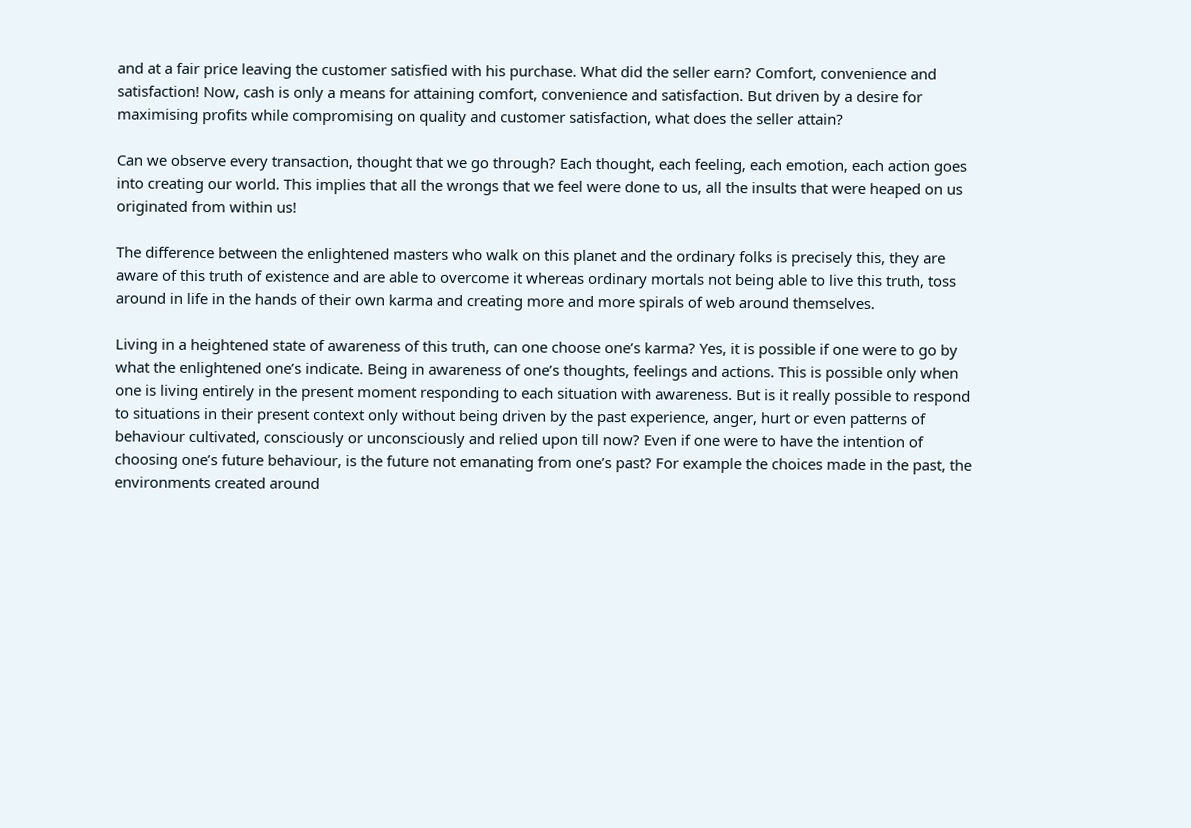and at a fair price leaving the customer satisfied with his purchase. What did the seller earn? Comfort, convenience and satisfaction! Now, cash is only a means for attaining comfort, convenience and satisfaction. But driven by a desire for maximising profits while compromising on quality and customer satisfaction, what does the seller attain?

Can we observe every transaction, thought that we go through? Each thought, each feeling, each emotion, each action goes into creating our world. This implies that all the wrongs that we feel were done to us, all the insults that were heaped on us originated from within us!

The difference between the enlightened masters who walk on this planet and the ordinary folks is precisely this, they are aware of this truth of existence and are able to overcome it whereas ordinary mortals not being able to live this truth, toss around in life in the hands of their own karma and creating more and more spirals of web around themselves.

Living in a heightened state of awareness of this truth, can one choose one’s karma? Yes, it is possible if one were to go by what the enlightened one’s indicate. Being in awareness of one’s thoughts, feelings and actions. This is possible only when one is living entirely in the present moment responding to each situation with awareness. But is it really possible to respond to situations in their present context only without being driven by the past experience, anger, hurt or even patterns of behaviour cultivated, consciously or unconsciously and relied upon till now? Even if one were to have the intention of choosing one’s future behaviour, is the future not emanating from one’s past? For example the choices made in the past, the environments created around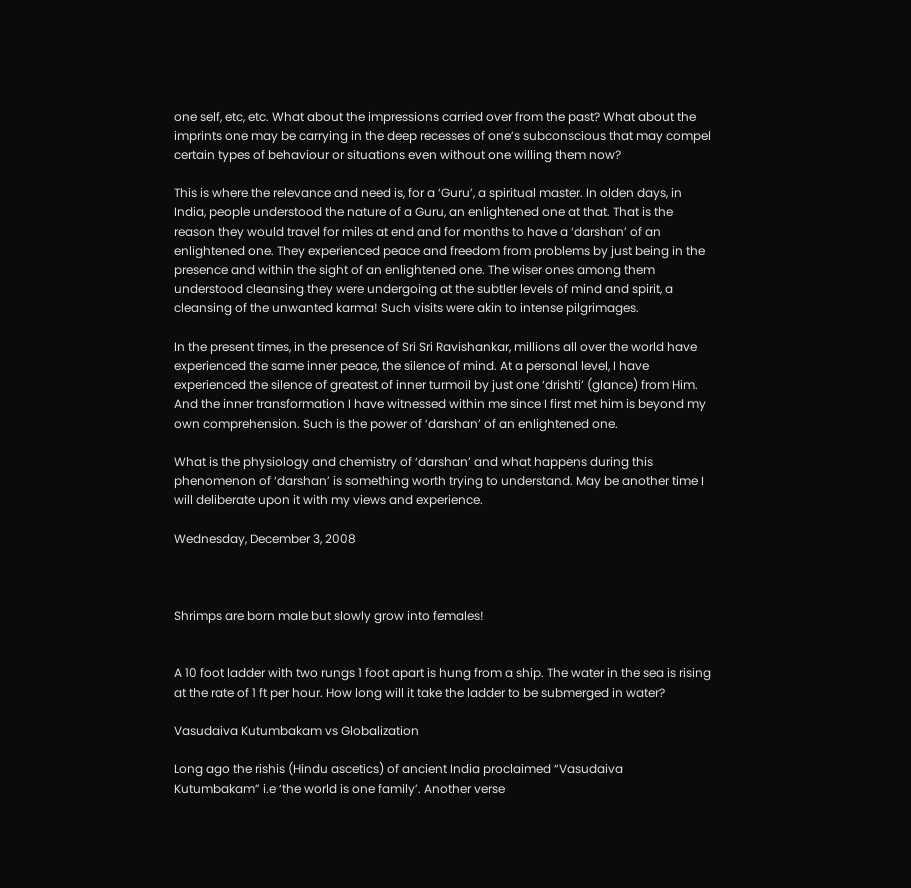one self, etc, etc. What about the impressions carried over from the past? What about the imprints one may be carrying in the deep recesses of one’s subconscious that may compel certain types of behaviour or situations even without one willing them now?

This is where the relevance and need is, for a ‘Guru’, a spiritual master. In olden days, in India, people understood the nature of a Guru, an enlightened one at that. That is the reason they would travel for miles at end and for months to have a ‘darshan’ of an enlightened one. They experienced peace and freedom from problems by just being in the presence and within the sight of an enlightened one. The wiser ones among them understood cleansing they were undergoing at the subtler levels of mind and spirit, a cleansing of the unwanted karma! Such visits were akin to intense pilgrimages.

In the present times, in the presence of Sri Sri Ravishankar, millions all over the world have experienced the same inner peace, the silence of mind. At a personal level, I have experienced the silence of greatest of inner turmoil by just one ‘drishti’ (glance) from Him. And the inner transformation I have witnessed within me since I first met him is beyond my own comprehension. Such is the power of ‘darshan’ of an enlightened one.

What is the physiology and chemistry of ‘darshan’ and what happens during this phenomenon of ‘darshan’ is something worth trying to understand. May be another time I will deliberate upon it with my views and experience.

Wednesday, December 3, 2008



Shrimps are born male but slowly grow into females!


A 10 foot ladder with two rungs 1 foot apart is hung from a ship. The water in the sea is rising at the rate of 1 ft per hour. How long will it take the ladder to be submerged in water?

Vasudaiva Kutumbakam vs Globalization

Long ago the rishis (Hindu ascetics) of ancient India proclaimed “Vasudaiva Kutumbakam” i.e ‘the world is one family’. Another verse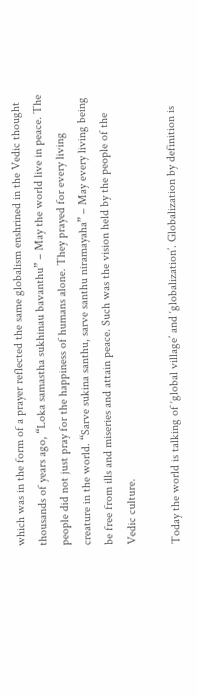which was in the form of a prayer reflected the same globalism enshrined in the Vedic thought thousands of years ago, “Loka samastha sukhinau bavanthu” – May the world live in peace. The people did not just pray for the happiness of humans alone. They prayed for every living creature in the world. “Sarve sukina santhu, sarve santhu niramayaha” – May every living being be free from ills and miseries and attain peace. Such was the vision held by the people of the Vedic culture.

Today the world is talking of ‘global village’ and ‘globalization’. Globalization by definition is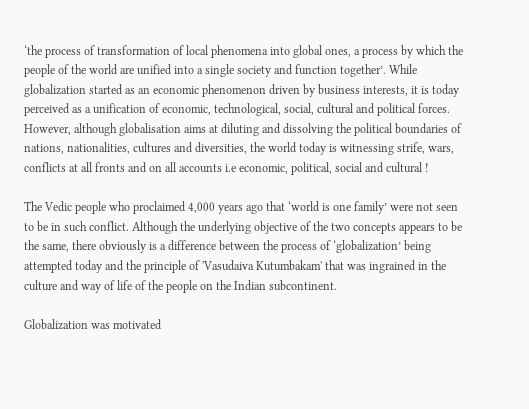‘the process of transformation of local phenomena into global ones, a process by which the people of the world are unified into a single society and function together’. While globalization started as an economic phenomenon driven by business interests, it is today perceived as a unification of economic, technological, social, cultural and political forces. However, although globalisation aims at diluting and dissolving the political boundaries of nations, nationalities, cultures and diversities, the world today is witnessing strife, wars, conflicts at all fronts and on all accounts i.e economic, political, social and cultural !

The Vedic people who proclaimed 4,000 years ago that ‘world is one family’ were not seen to be in such conflict. Although the underlying objective of the two concepts appears to be the same, there obviously is a difference between the process of ‘globalization’ being attempted today and the principle of 'Vasudaiva Kutumbakam' that was ingrained in the culture and way of life of the people on the Indian subcontinent.

Globalization was motivated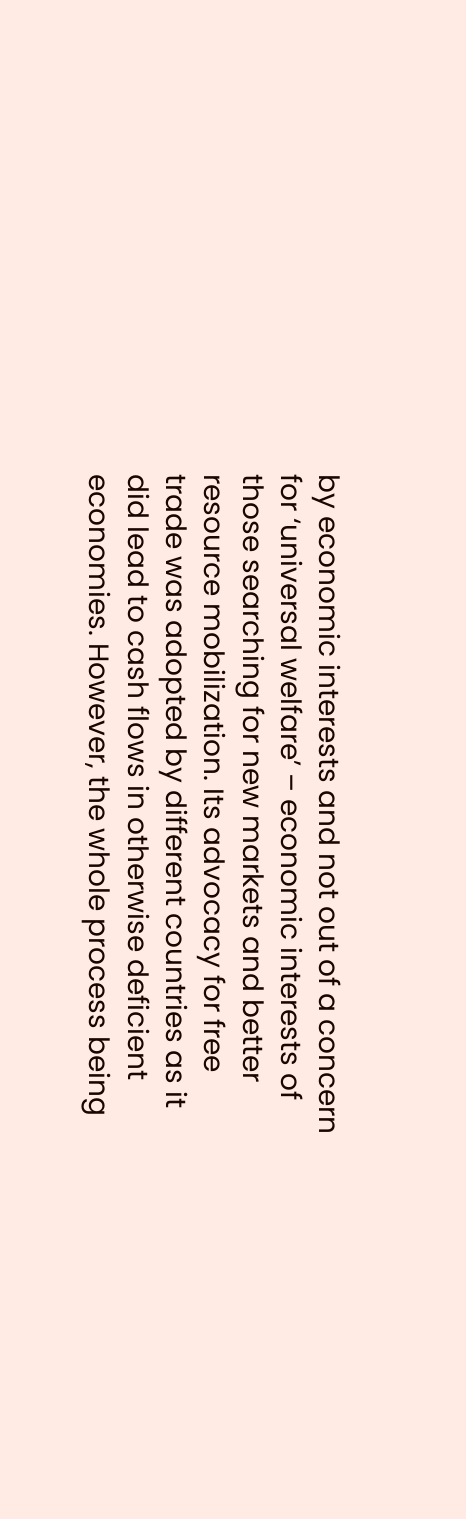by economic interests and not out of a concern for ‘universal welfare’ – economic interests of those searching for new markets and better resource mobilization. Its advocacy for free trade was adopted by different countries as it did lead to cash flows in otherwise deficient economies. However, the whole process being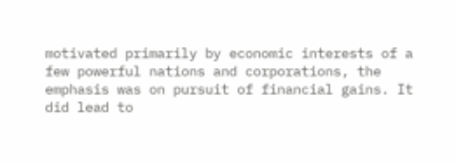motivated primarily by economic interests of a few powerful nations and corporations, the emphasis was on pursuit of financial gains. It did lead to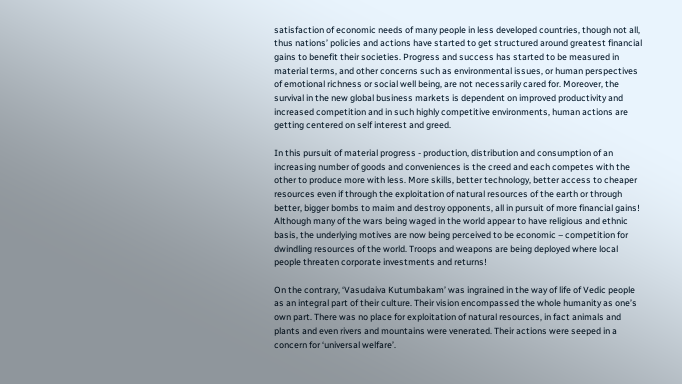satisfaction of economic needs of many people in less developed countries, though not all, thus nations’ policies and actions have started to get structured around greatest financial gains to benefit their societies. Progress and success has started to be measured in material terms, and other concerns such as environmental issues, or human perspectives of emotional richness or social well being, are not necessarily cared for. Moreover, the survival in the new global business markets is dependent on improved productivity and increased competition and in such highly competitive environments, human actions are getting centered on self interest and greed.

In this pursuit of material progress - production, distribution and consumption of an increasing number of goods and conveniences is the creed and each competes with the other to produce more with less. More skills, better technology, better access to cheaper resources even if through the exploitation of natural resources of the earth or through better, bigger bombs to maim and destroy opponents, all in pursuit of more financial gains! Although many of the wars being waged in the world appear to have religious and ethnic basis, the underlying motives are now being perceived to be economic – competition for dwindling resources of the world. Troops and weapons are being deployed where local people threaten corporate investments and returns!

On the contrary, ‘Vasudaiva Kutumbakam’ was ingrained in the way of life of Vedic people as an integral part of their culture. Their vision encompassed the whole humanity as one’s own part. There was no place for exploitation of natural resources, in fact animals and plants and even rivers and mountains were venerated. Their actions were seeped in a concern for ‘universal welfare’.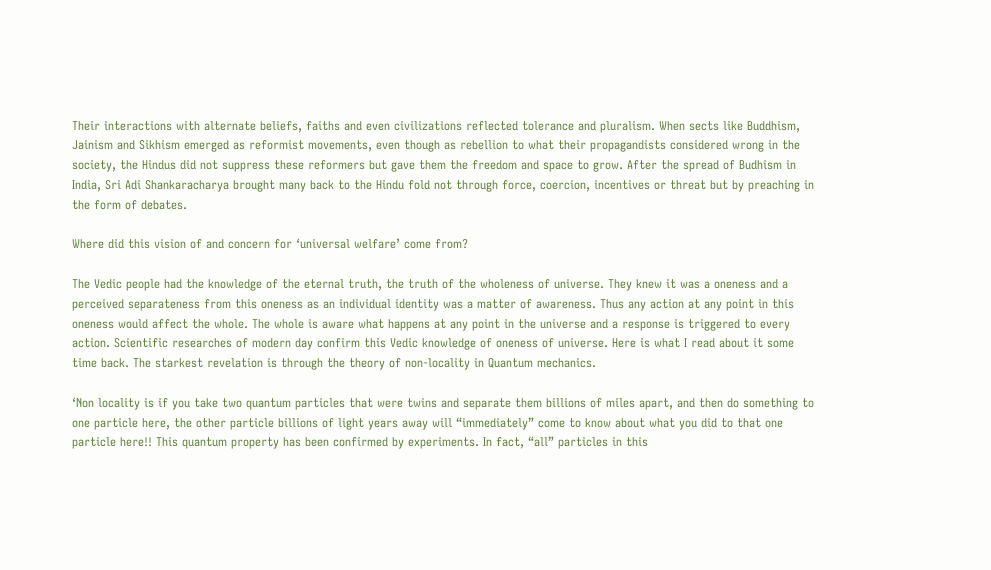Their interactions with alternate beliefs, faiths and even civilizations reflected tolerance and pluralism. When sects like Buddhism, Jainism and Sikhism emerged as reformist movements, even though as rebellion to what their propagandists considered wrong in the society, the Hindus did not suppress these reformers but gave them the freedom and space to grow. After the spread of Budhism in India, Sri Adi Shankaracharya brought many back to the Hindu fold not through force, coercion, incentives or threat but by preaching in the form of debates.

Where did this vision of and concern for ‘universal welfare’ come from?

The Vedic people had the knowledge of the eternal truth, the truth of the wholeness of universe. They knew it was a oneness and a perceived separateness from this oneness as an individual identity was a matter of awareness. Thus any action at any point in this oneness would affect the whole. The whole is aware what happens at any point in the universe and a response is triggered to every action. Scientific researches of modern day confirm this Vedic knowledge of oneness of universe. Here is what I read about it some time back. The starkest revelation is through the theory of non-locality in Quantum mechanics.

‘Non locality is if you take two quantum particles that were twins and separate them billions of miles apart, and then do something to one particle here, the other particle billions of light years away will “immediately” come to know about what you did to that one particle here!! This quantum property has been confirmed by experiments. In fact, “all” particles in this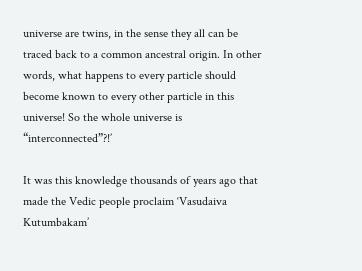universe are twins, in the sense they all can be traced back to a common ancestral origin. In other words, what happens to every particle should become known to every other particle in this universe! So the whole universe is “interconnected”?!’

It was this knowledge thousands of years ago that made the Vedic people proclaim ‘Vasudaiva Kutumbakam’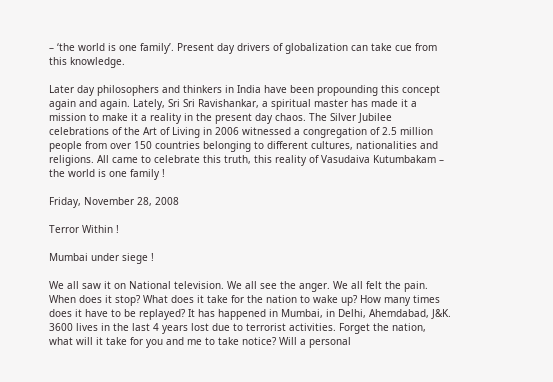– ‘the world is one family’. Present day drivers of globalization can take cue from this knowledge.

Later day philosophers and thinkers in India have been propounding this concept again and again. Lately, Sri Sri Ravishankar, a spiritual master has made it a mission to make it a reality in the present day chaos. The Silver Jubilee celebrations of the Art of Living in 2006 witnessed a congregation of 2.5 million people from over 150 countries belonging to different cultures, nationalities and religions. All came to celebrate this truth, this reality of Vasudaiva Kutumbakam – the world is one family !

Friday, November 28, 2008

Terror Within !

Mumbai under siege !

We all saw it on National television. We all see the anger. We all felt the pain. When does it stop? What does it take for the nation to wake up? How many times does it have to be replayed? It has happened in Mumbai, in Delhi, Ahemdabad, J&K. 3600 lives in the last 4 years lost due to terrorist activities. Forget the nation, what will it take for you and me to take notice? Will a personal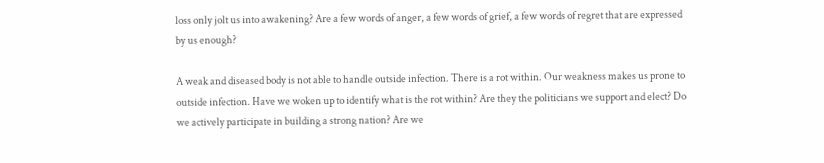loss only jolt us into awakening? Are a few words of anger, a few words of grief, a few words of regret that are expressed by us enough?

A weak and diseased body is not able to handle outside infection. There is a rot within. Our weakness makes us prone to outside infection. Have we woken up to identify what is the rot within? Are they the politicians we support and elect? Do we actively participate in building a strong nation? Are we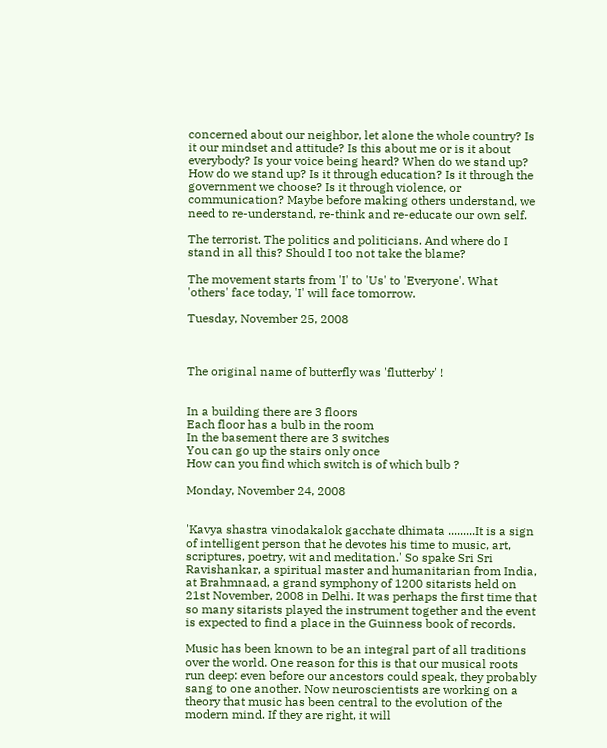concerned about our neighbor, let alone the whole country? Is it our mindset and attitude? Is this about me or is it about everybody? Is your voice being heard? When do we stand up? How do we stand up? Is it through education? Is it through the government we choose? Is it through violence, or communication? Maybe before making others understand, we need to re-understand, re-think and re-educate our own self.

The terrorist. The politics and politicians. And where do I stand in all this? Should I too not take the blame?

The movement starts from 'I' to 'Us' to 'Everyone'. What 'others' face today, 'I' will face tomorrow.

Tuesday, November 25, 2008



The original name of butterfly was 'flutterby' !


In a building there are 3 floors
Each floor has a bulb in the room
In the basement there are 3 switches
You can go up the stairs only once
How can you find which switch is of which bulb ?

Monday, November 24, 2008


'Kavya shastra vinodakalok gacchate dhimata .........It is a sign of intelligent person that he devotes his time to music, art, scriptures, poetry, wit and meditation.' So spake Sri Sri Ravishankar, a spiritual master and humanitarian from India, at Brahmnaad, a grand symphony of 1200 sitarists held on 21st November, 2008 in Delhi. It was perhaps the first time that so many sitarists played the instrument together and the event is expected to find a place in the Guinness book of records.

Music has been known to be an integral part of all traditions over the world. One reason for this is that our musical roots run deep: even before our ancestors could speak, they probably sang to one another. Now neuroscientists are working on a theory that music has been central to the evolution of the modern mind. If they are right, it will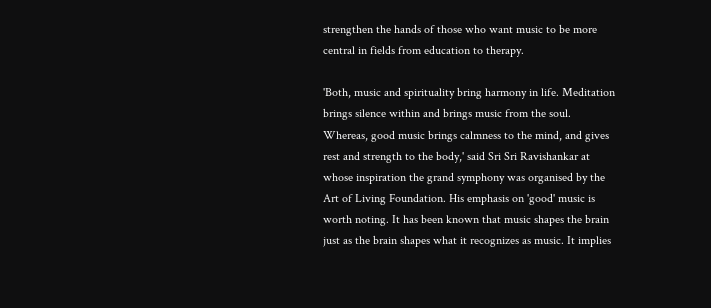strengthen the hands of those who want music to be more central in fields from education to therapy.

'Both, music and spirituality bring harmony in life. Meditation brings silence within and brings music from the soul. Whereas, good music brings calmness to the mind, and gives rest and strength to the body,' said Sri Sri Ravishankar at whose inspiration the grand symphony was organised by the Art of Living Foundation. His emphasis on 'good' music is worth noting. It has been known that music shapes the brain just as the brain shapes what it recognizes as music. It implies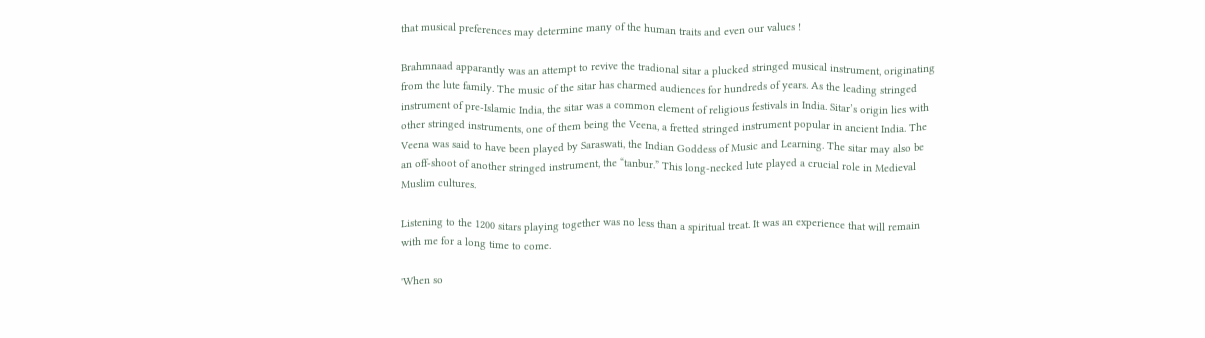that musical preferences may determine many of the human traits and even our values !

Brahmnaad apparantly was an attempt to revive the tradional sitar a plucked stringed musical instrument, originating from the lute family. The music of the sitar has charmed audiences for hundreds of years. As the leading stringed instrument of pre-Islamic India, the sitar was a common element of religious festivals in India. Sitar’s origin lies with other stringed instruments, one of them being the Veena, a fretted stringed instrument popular in ancient India. The Veena was said to have been played by Saraswati, the Indian Goddess of Music and Learning. The sitar may also be an off-shoot of another stringed instrument, the “tanbur.” This long-necked lute played a crucial role in Medieval Muslim cultures.

Listening to the 1200 sitars playing together was no less than a spiritual treat. It was an experience that will remain with me for a long time to come.

'When so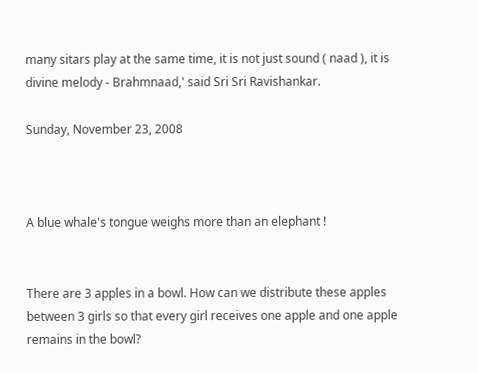many sitars play at the same time, it is not just sound ( naad ), it is divine melody - Brahmnaad,' said Sri Sri Ravishankar.

Sunday, November 23, 2008



A blue whale's tongue weighs more than an elephant !


There are 3 apples in a bowl. How can we distribute these apples between 3 girls so that every girl receives one apple and one apple remains in the bowl?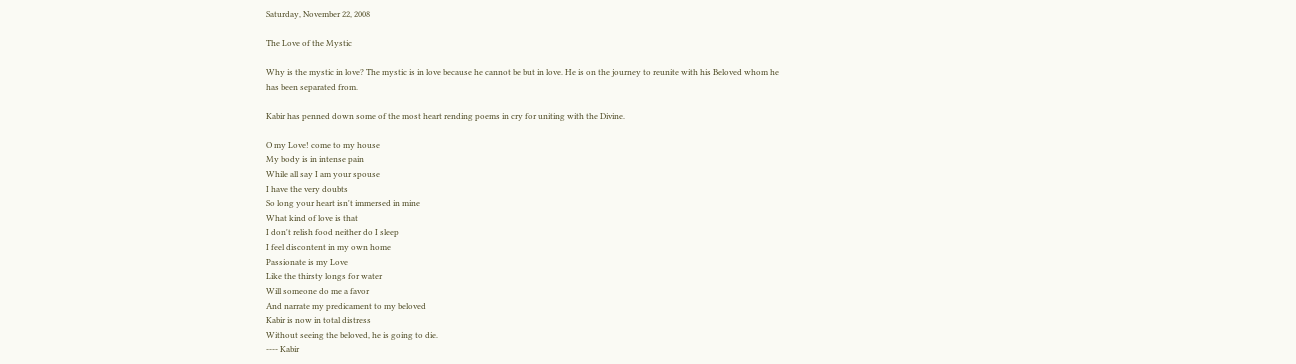Saturday, November 22, 2008

The Love of the Mystic

Why is the mystic in love? The mystic is in love because he cannot be but in love. He is on the journey to reunite with his Beloved whom he has been separated from.

Kabir has penned down some of the most heart rending poems in cry for uniting with the Divine.

O my Love! come to my house
My body is in intense pain
While all say I am your spouse
I have the very doubts
So long your heart isn't immersed in mine
What kind of love is that
I don't relish food neither do I sleep
I feel discontent in my own home
Passionate is my Love
Like the thirsty longs for water
Will someone do me a favor
And narrate my predicament to my beloved
Kabir is now in total distress
Without seeing the beloved, he is going to die.
---- Kabir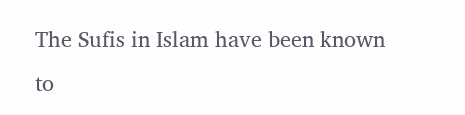The Sufis in Islam have been known to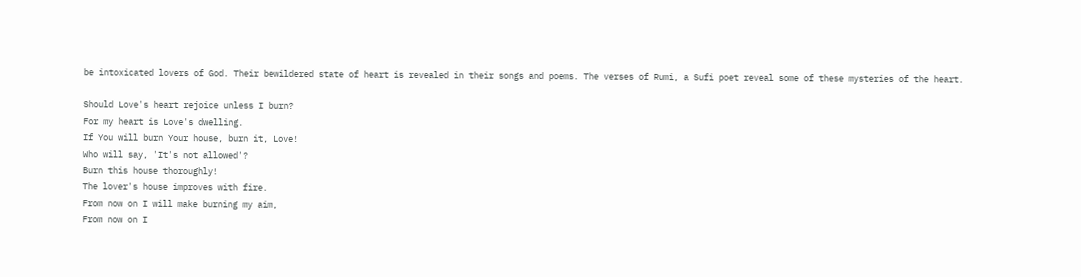be intoxicated lovers of God. Their bewildered state of heart is revealed in their songs and poems. The verses of Rumi, a Sufi poet reveal some of these mysteries of the heart.

Should Love's heart rejoice unless I burn?
For my heart is Love's dwelling.
If You will burn Your house, burn it, Love!
Who will say, 'It's not allowed'?
Burn this house thoroughly!
The lover's house improves with fire.
From now on I will make burning my aim,
From now on I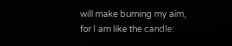will make burning my aim,
for I am like the candle: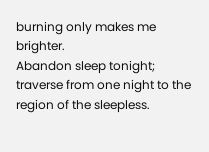burning only makes me brighter.
Abandon sleep tonight;
traverse from one night to the region of the sleepless.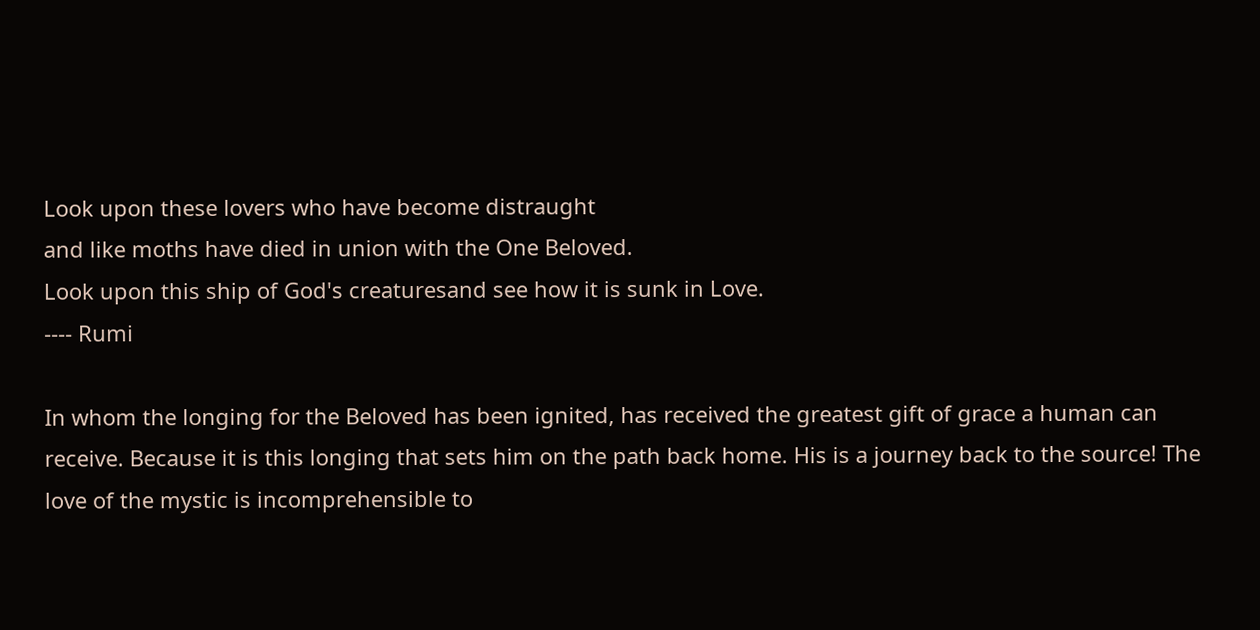Look upon these lovers who have become distraught
and like moths have died in union with the One Beloved.
Look upon this ship of God's creaturesand see how it is sunk in Love.
---- Rumi

In whom the longing for the Beloved has been ignited, has received the greatest gift of grace a human can receive. Because it is this longing that sets him on the path back home. His is a journey back to the source! The love of the mystic is incomprehensible to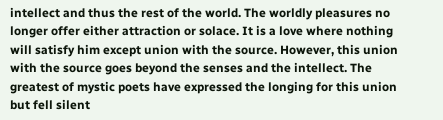intellect and thus the rest of the world. The worldly pleasures no longer offer either attraction or solace. It is a love where nothing will satisfy him except union with the source. However, this union with the source goes beyond the senses and the intellect. The greatest of mystic poets have expressed the longing for this union but fell silent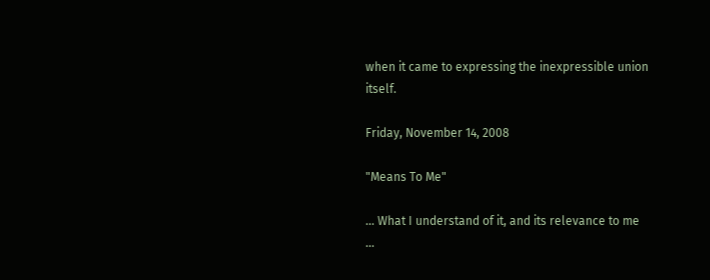when it came to expressing the inexpressible union itself.

Friday, November 14, 2008

"Means To Me"

... What I understand of it, and its relevance to me
...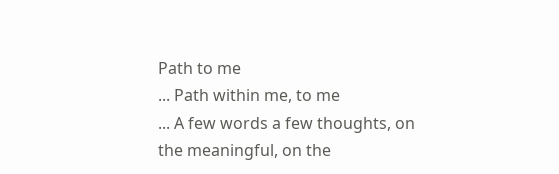Path to me
... Path within me, to me
... A few words a few thoughts, on the meaningful, on the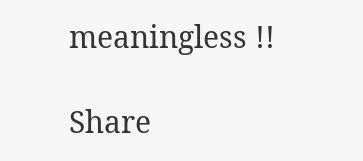meaningless !!

Share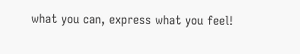what you can, express what you feel!